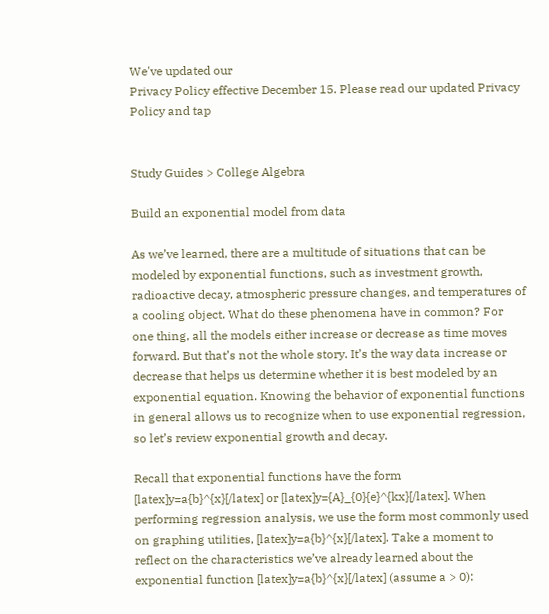We've updated our
Privacy Policy effective December 15. Please read our updated Privacy Policy and tap


Study Guides > College Algebra

Build an exponential model from data

As we’ve learned, there are a multitude of situations that can be modeled by exponential functions, such as investment growth, radioactive decay, atmospheric pressure changes, and temperatures of a cooling object. What do these phenomena have in common? For one thing, all the models either increase or decrease as time moves forward. But that’s not the whole story. It’s the way data increase or decrease that helps us determine whether it is best modeled by an exponential equation. Knowing the behavior of exponential functions in general allows us to recognize when to use exponential regression, so let’s review exponential growth and decay.

Recall that exponential functions have the form [latex]y=a{b}^{x}[/latex] or [latex]y={A}_{0}{e}^{kx}[/latex]. When performing regression analysis, we use the form most commonly used on graphing utilities, [latex]y=a{b}^{x}[/latex]. Take a moment to reflect on the characteristics we’ve already learned about the exponential function [latex]y=a{b}^{x}[/latex] (assume a > 0):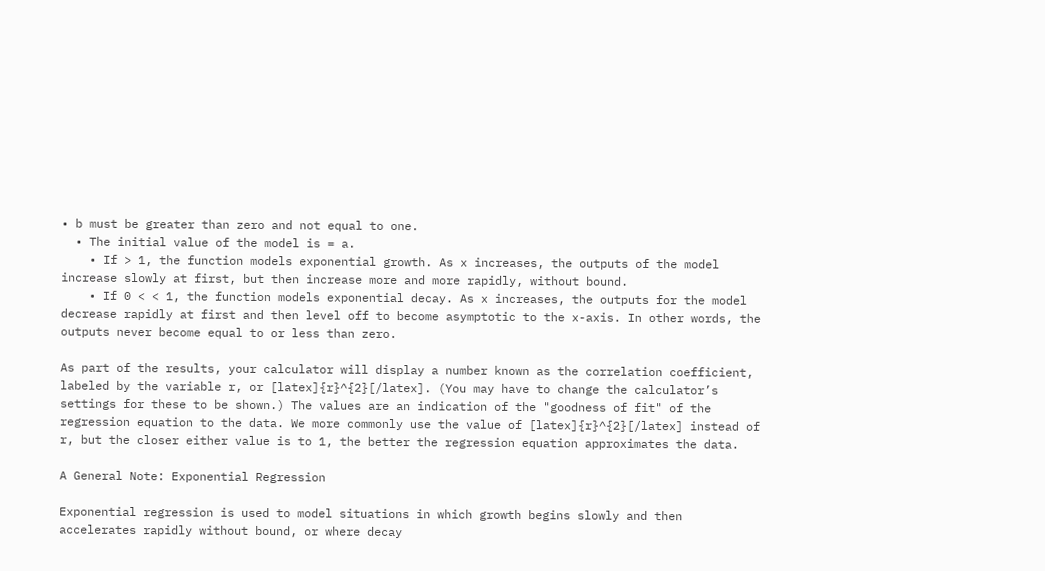• b must be greater than zero and not equal to one.
  • The initial value of the model is = a.
    • If > 1, the function models exponential growth. As x increases, the outputs of the model increase slowly at first, but then increase more and more rapidly, without bound.
    • If 0 < < 1, the function models exponential decay. As x increases, the outputs for the model decrease rapidly at first and then level off to become asymptotic to the x-axis. In other words, the outputs never become equal to or less than zero.

As part of the results, your calculator will display a number known as the correlation coefficient, labeled by the variable r, or [latex]{r}^{2}[/latex]. (You may have to change the calculator’s settings for these to be shown.) The values are an indication of the "goodness of fit" of the regression equation to the data. We more commonly use the value of [latex]{r}^{2}[/latex] instead of r, but the closer either value is to 1, the better the regression equation approximates the data.

A General Note: Exponential Regression

Exponential regression is used to model situations in which growth begins slowly and then accelerates rapidly without bound, or where decay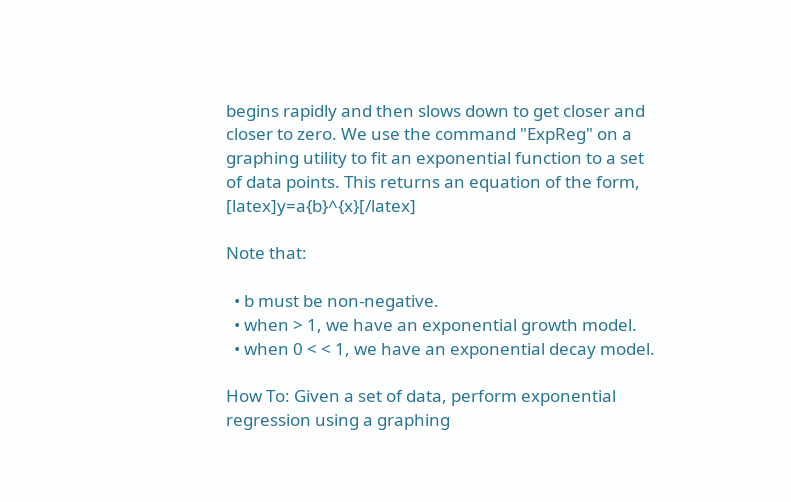begins rapidly and then slows down to get closer and closer to zero. We use the command "ExpReg" on a graphing utility to fit an exponential function to a set of data points. This returns an equation of the form, [latex]y=a{b}^{x}[/latex]

Note that:

  • b must be non-negative.
  • when > 1, we have an exponential growth model.
  • when 0 < < 1, we have an exponential decay model.

How To: Given a set of data, perform exponential regression using a graphing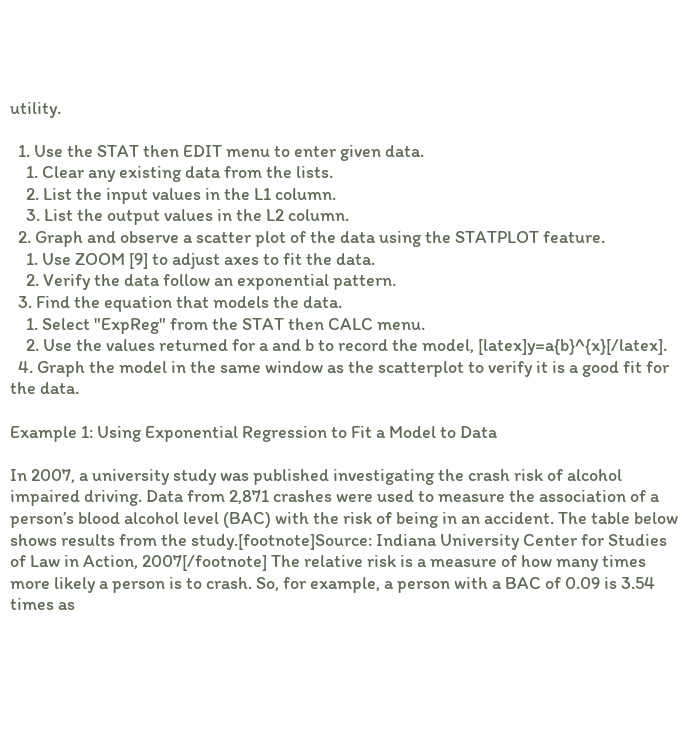utility.

  1. Use the STAT then EDIT menu to enter given data.
    1. Clear any existing data from the lists.
    2. List the input values in the L1 column.
    3. List the output values in the L2 column.
  2. Graph and observe a scatter plot of the data using the STATPLOT feature.
    1. Use ZOOM [9] to adjust axes to fit the data.
    2. Verify the data follow an exponential pattern.
  3. Find the equation that models the data.
    1. Select "ExpReg" from the STAT then CALC menu.
    2. Use the values returned for a and b to record the model, [latex]y=a{b}^{x}[/latex].
  4. Graph the model in the same window as the scatterplot to verify it is a good fit for the data.

Example 1: Using Exponential Regression to Fit a Model to Data

In 2007, a university study was published investigating the crash risk of alcohol impaired driving. Data from 2,871 crashes were used to measure the association of a person’s blood alcohol level (BAC) with the risk of being in an accident. The table below shows results from the study.[footnote]Source: Indiana University Center for Studies of Law in Action, 2007[/footnote] The relative risk is a measure of how many times more likely a person is to crash. So, for example, a person with a BAC of 0.09 is 3.54 times as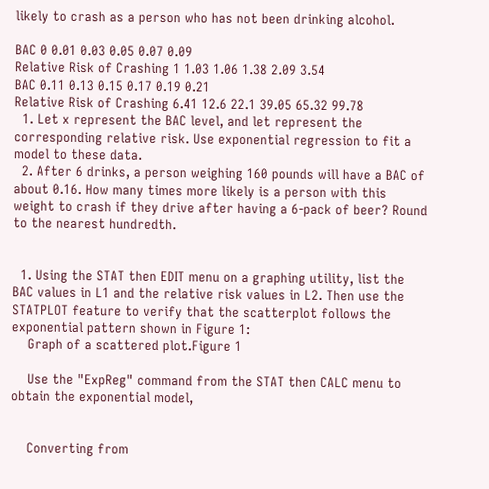likely to crash as a person who has not been drinking alcohol.

BAC 0 0.01 0.03 0.05 0.07 0.09
Relative Risk of Crashing 1 1.03 1.06 1.38 2.09 3.54
BAC 0.11 0.13 0.15 0.17 0.19 0.21
Relative Risk of Crashing 6.41 12.6 22.1 39.05 65.32 99.78
  1. Let x represent the BAC level, and let represent the corresponding relative risk. Use exponential regression to fit a model to these data.
  2. After 6 drinks, a person weighing 160 pounds will have a BAC of about 0.16. How many times more likely is a person with this weight to crash if they drive after having a 6-pack of beer? Round to the nearest hundredth.


  1. Using the STAT then EDIT menu on a graphing utility, list the BAC values in L1 and the relative risk values in L2. Then use the STATPLOT feature to verify that the scatterplot follows the exponential pattern shown in Figure 1:
    Graph of a scattered plot.Figure 1

    Use the "ExpReg" command from the STAT then CALC menu to obtain the exponential model,


    Converting from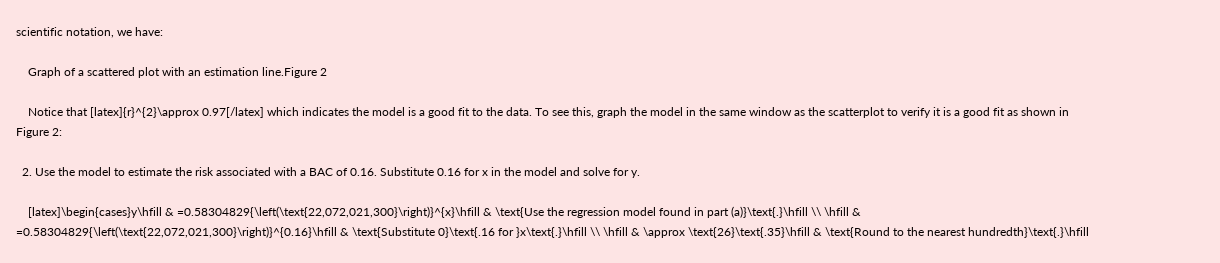scientific notation, we have:

    Graph of a scattered plot with an estimation line.Figure 2

    Notice that [latex]{r}^{2}\approx 0.97[/latex] which indicates the model is a good fit to the data. To see this, graph the model in the same window as the scatterplot to verify it is a good fit as shown in Figure 2:

  2. Use the model to estimate the risk associated with a BAC of 0.16. Substitute 0.16 for x in the model and solve for y.

    [latex]\begin{cases}y\hfill & =0.58304829{\left(\text{22,072,021,300}\right)}^{x}\hfill & \text{Use the regression model found in part (a)}\text{.}\hfill \\ \hfill & =0.58304829{\left(\text{22,072,021,300}\right)}^{0.16}\hfill & \text{Substitute 0}\text{.16 for }x\text{.}\hfill \\ \hfill & \approx \text{26}\text{.35}\hfill & \text{Round to the nearest hundredth}\text{.}\hfill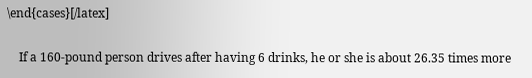\end{cases}[/latex]

    If a 160-pound person drives after having 6 drinks, he or she is about 26.35 times more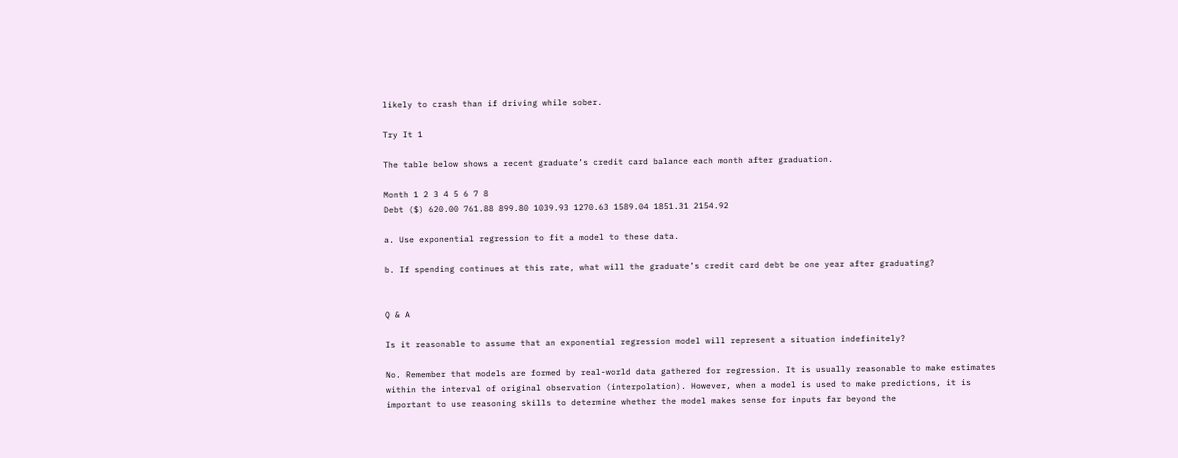likely to crash than if driving while sober.

Try It 1

The table below shows a recent graduate’s credit card balance each month after graduation.

Month 1 2 3 4 5 6 7 8
Debt ($) 620.00 761.88 899.80 1039.93 1270.63 1589.04 1851.31 2154.92

a. Use exponential regression to fit a model to these data.

b. If spending continues at this rate, what will the graduate’s credit card debt be one year after graduating?


Q & A

Is it reasonable to assume that an exponential regression model will represent a situation indefinitely?

No. Remember that models are formed by real-world data gathered for regression. It is usually reasonable to make estimates within the interval of original observation (interpolation). However, when a model is used to make predictions, it is important to use reasoning skills to determine whether the model makes sense for inputs far beyond the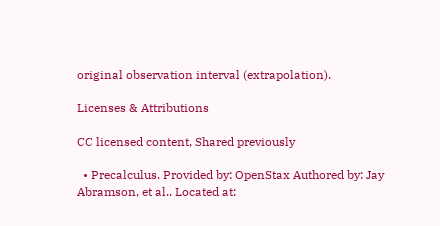original observation interval (extrapolation).

Licenses & Attributions

CC licensed content, Shared previously

  • Precalculus. Provided by: OpenStax Authored by: Jay Abramson, et al.. Located at: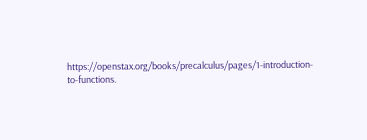https://openstax.org/books/precalculus/pages/1-introduction-to-functions.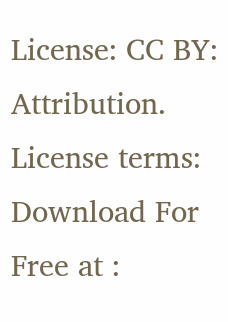License: CC BY: Attribution. License terms: Download For Free at :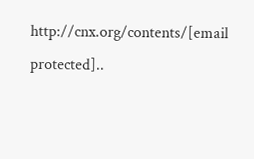http://cnx.org/contents/[email protected]..